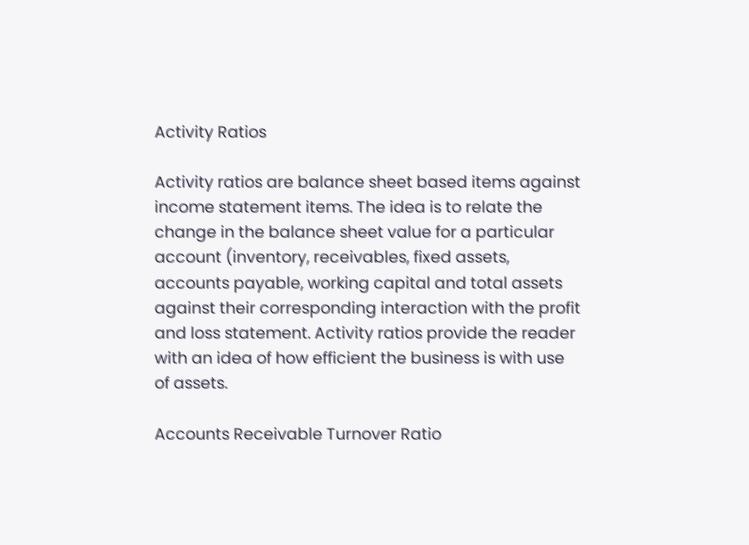Activity Ratios

Activity ratios are balance sheet based items against income statement items. The idea is to relate the change in the balance sheet value for a particular account (inventory, receivables, fixed assets, accounts payable, working capital and total assets against their corresponding interaction with the profit and loss statement. Activity ratios provide the reader with an idea of how efficient the business is with use of assets.

Accounts Receivable Turnover Ratio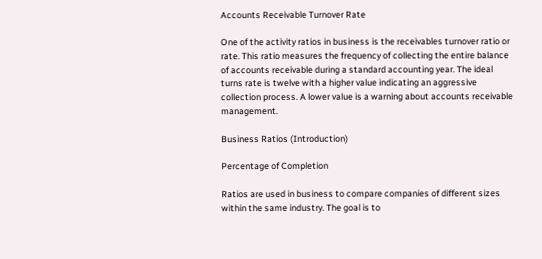Accounts Receivable Turnover Rate

One of the activity ratios in business is the receivables turnover ratio or rate. This ratio measures the frequency of collecting the entire balance of accounts receivable during a standard accounting year. The ideal turns rate is twelve with a higher value indicating an aggressive collection process. A lower value is a warning about accounts receivable management.

Business Ratios (Introduction)

Percentage of Completion

Ratios are used in business to compare companies of different sizes within the same industry. The goal is to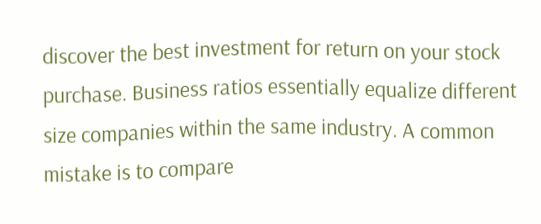discover the best investment for return on your stock purchase. Business ratios essentially equalize different size companies within the same industry. A common mistake is to compare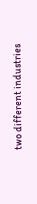two different industries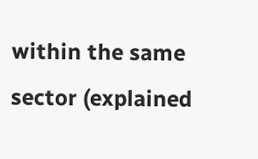within the same sector (explained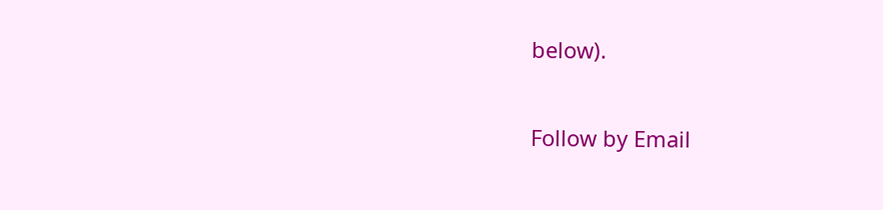below).

Follow by Email